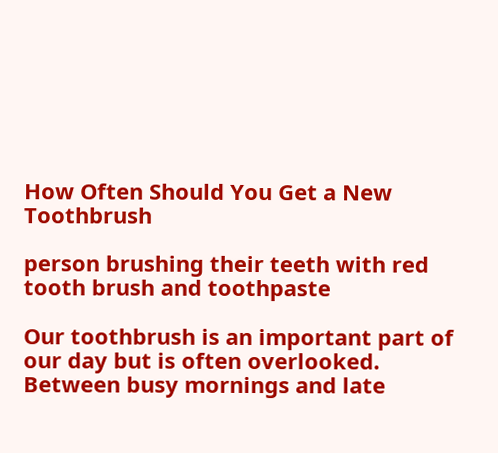How Often Should You Get a New Toothbrush

person brushing their teeth with red tooth brush and toothpaste

Our toothbrush is an important part of our day but is often overlooked. Between busy mornings and late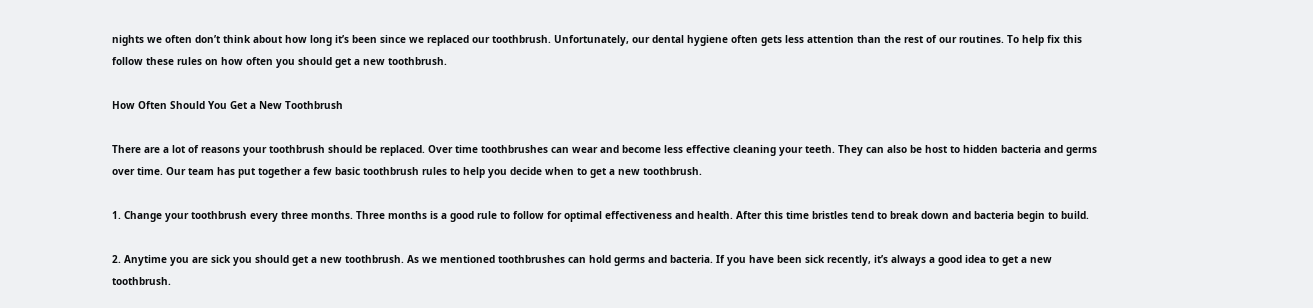nights we often don’t think about how long it’s been since we replaced our toothbrush. Unfortunately, our dental hygiene often gets less attention than the rest of our routines. To help fix this follow these rules on how often you should get a new toothbrush.

How Often Should You Get a New Toothbrush

There are a lot of reasons your toothbrush should be replaced. Over time toothbrushes can wear and become less effective cleaning your teeth. They can also be host to hidden bacteria and germs over time. Our team has put together a few basic toothbrush rules to help you decide when to get a new toothbrush.

1. Change your toothbrush every three months. Three months is a good rule to follow for optimal effectiveness and health. After this time bristles tend to break down and bacteria begin to build.

2. Anytime you are sick you should get a new toothbrush. As we mentioned toothbrushes can hold germs and bacteria. If you have been sick recently, it’s always a good idea to get a new toothbrush.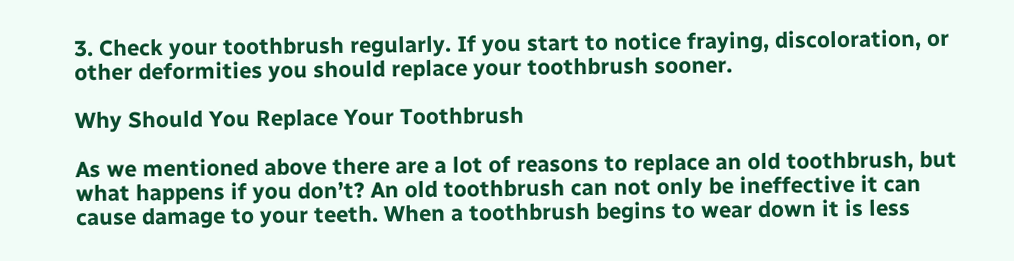3. Check your toothbrush regularly. If you start to notice fraying, discoloration, or other deformities you should replace your toothbrush sooner.

Why Should You Replace Your Toothbrush

As we mentioned above there are a lot of reasons to replace an old toothbrush, but what happens if you don’t? An old toothbrush can not only be ineffective it can cause damage to your teeth. When a toothbrush begins to wear down it is less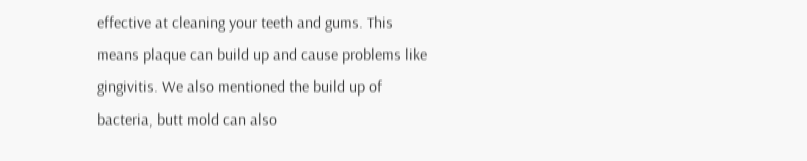effective at cleaning your teeth and gums. This means plaque can build up and cause problems like gingivitis. We also mentioned the build up of bacteria, butt mold can also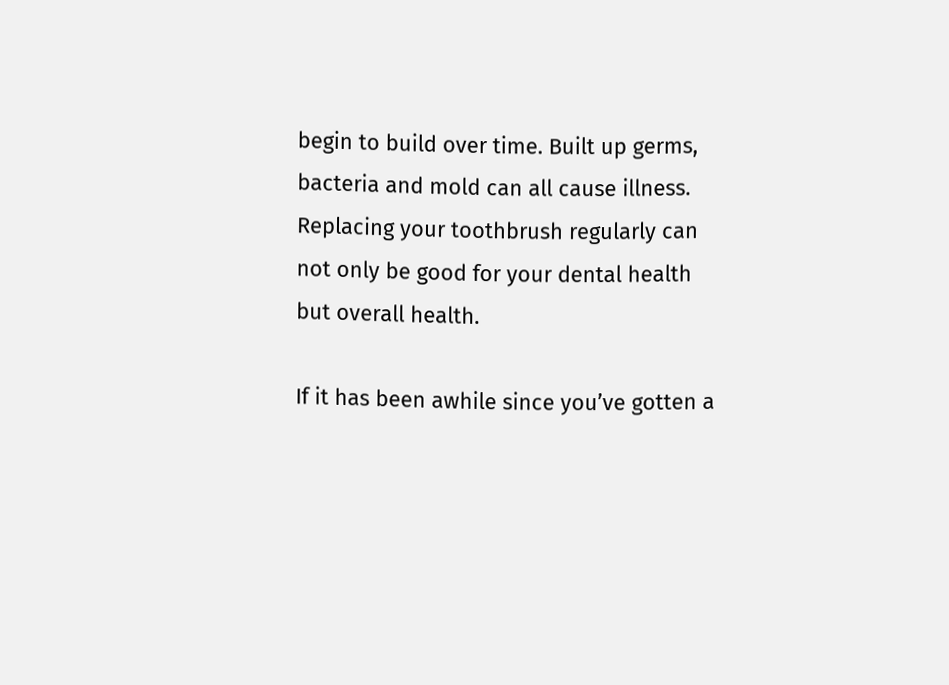begin to build over time. Built up germs, bacteria and mold can all cause illness. Replacing your toothbrush regularly can not only be good for your dental health but overall health.

If it has been awhile since you’ve gotten a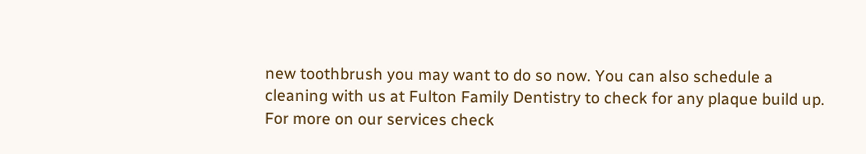new toothbrush you may want to do so now. You can also schedule a cleaning with us at Fulton Family Dentistry to check for any plaque build up. For more on our services check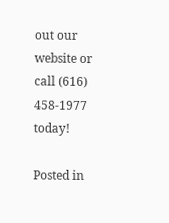out our website or call (616) 458-1977 today!

Posted in